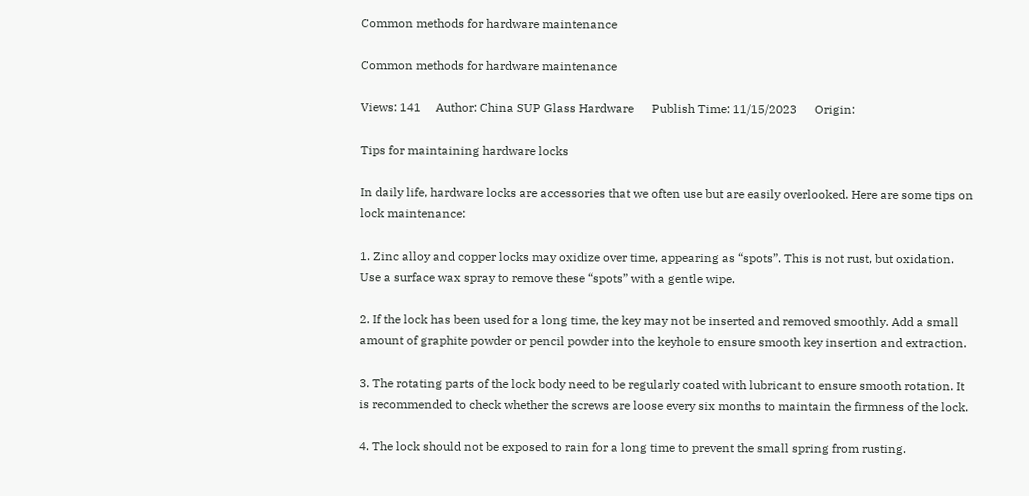Common methods for hardware maintenance

Common methods for hardware maintenance

Views: 141     Author: China SUP Glass Hardware      Publish Time: 11/15/2023      Origin:

Tips for maintaining hardware locks

In daily life, hardware locks are accessories that we often use but are easily overlooked. Here are some tips on lock maintenance:

1. Zinc alloy and copper locks may oxidize over time, appearing as “spots”. This is not rust, but oxidation. Use a surface wax spray to remove these “spots” with a gentle wipe.

2. If the lock has been used for a long time, the key may not be inserted and removed smoothly. Add a small amount of graphite powder or pencil powder into the keyhole to ensure smooth key insertion and extraction.

3. The rotating parts of the lock body need to be regularly coated with lubricant to ensure smooth rotation. It is recommended to check whether the screws are loose every six months to maintain the firmness of the lock.

4. The lock should not be exposed to rain for a long time to prevent the small spring from rusting.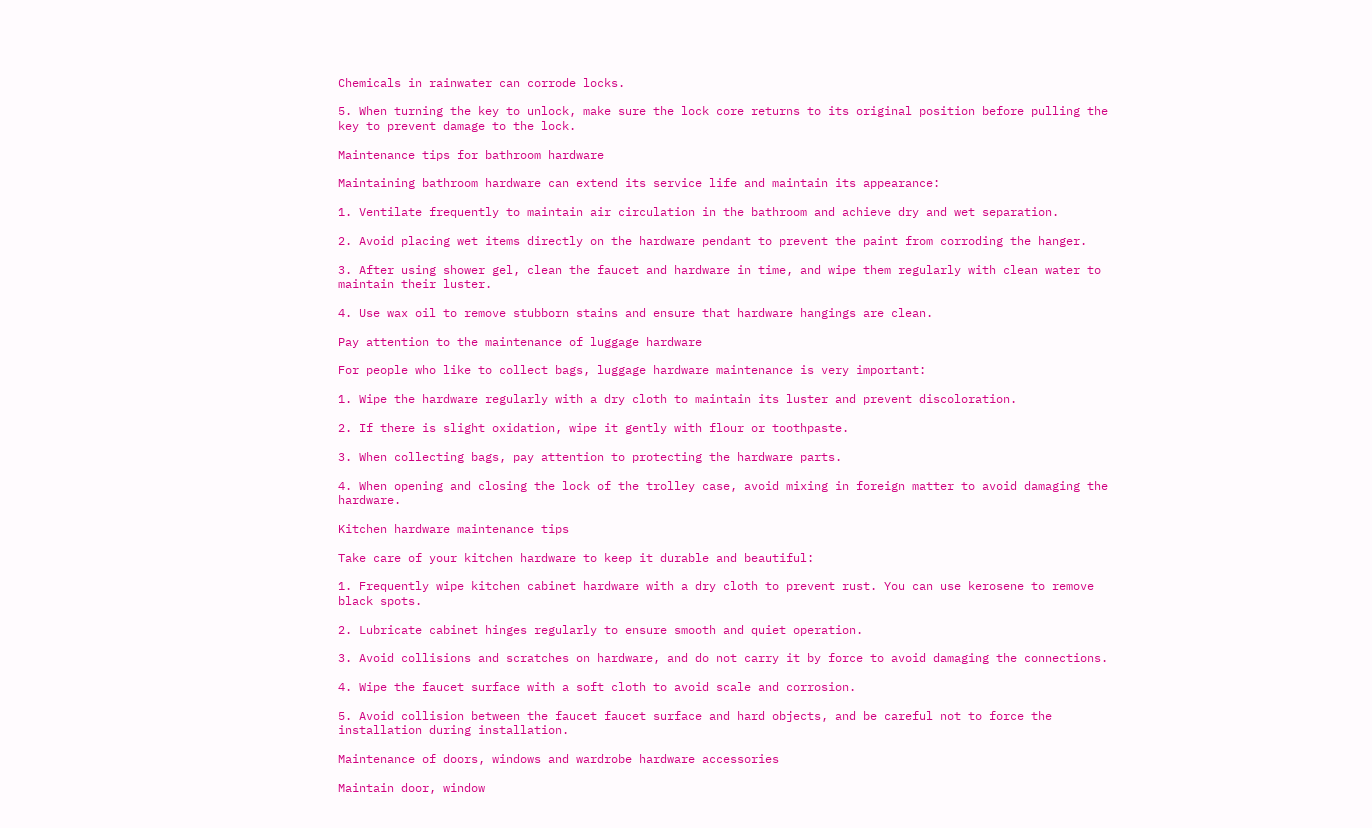Chemicals in rainwater can corrode locks.

5. When turning the key to unlock, make sure the lock core returns to its original position before pulling the key to prevent damage to the lock.

Maintenance tips for bathroom hardware

Maintaining bathroom hardware can extend its service life and maintain its appearance:

1. Ventilate frequently to maintain air circulation in the bathroom and achieve dry and wet separation.

2. Avoid placing wet items directly on the hardware pendant to prevent the paint from corroding the hanger.

3. After using shower gel, clean the faucet and hardware in time, and wipe them regularly with clean water to maintain their luster.

4. Use wax oil to remove stubborn stains and ensure that hardware hangings are clean.

Pay attention to the maintenance of luggage hardware

For people who like to collect bags, luggage hardware maintenance is very important:

1. Wipe the hardware regularly with a dry cloth to maintain its luster and prevent discoloration.

2. If there is slight oxidation, wipe it gently with flour or toothpaste.

3. When collecting bags, pay attention to protecting the hardware parts.

4. When opening and closing the lock of the trolley case, avoid mixing in foreign matter to avoid damaging the hardware.

Kitchen hardware maintenance tips

Take care of your kitchen hardware to keep it durable and beautiful:

1. Frequently wipe kitchen cabinet hardware with a dry cloth to prevent rust. You can use kerosene to remove black spots.

2. Lubricate cabinet hinges regularly to ensure smooth and quiet operation.

3. Avoid collisions and scratches on hardware, and do not carry it by force to avoid damaging the connections.

4. Wipe the faucet surface with a soft cloth to avoid scale and corrosion.

5. Avoid collision between the faucet faucet surface and hard objects, and be careful not to force the installation during installation.

Maintenance of doors, windows and wardrobe hardware accessories

Maintain door, window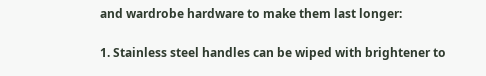and wardrobe hardware to make them last longer:

1. Stainless steel handles can be wiped with brightener to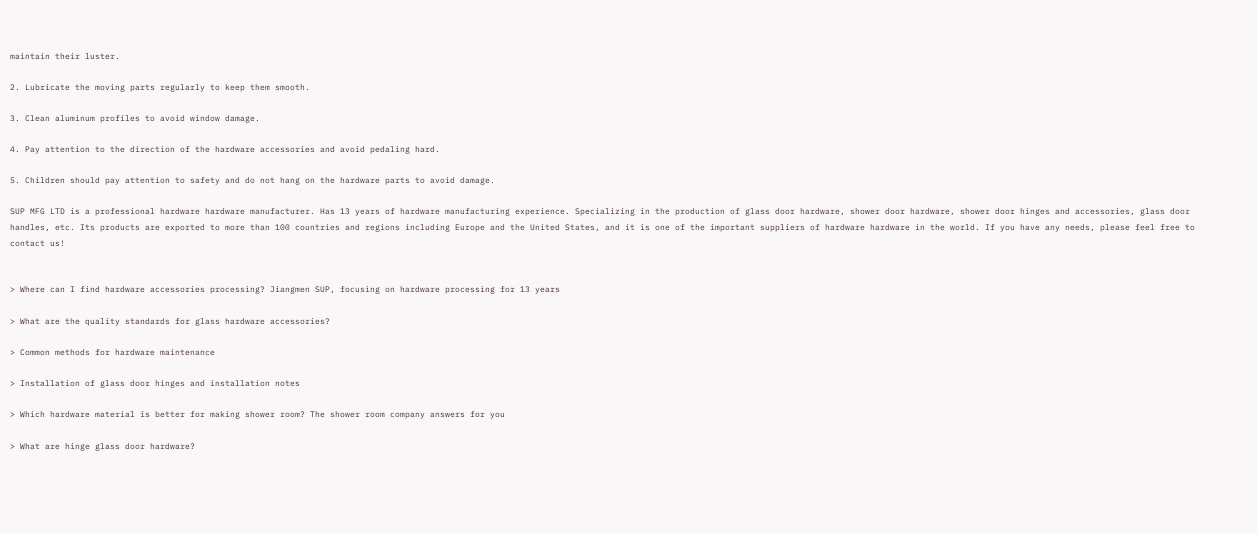maintain their luster.

2. Lubricate the moving parts regularly to keep them smooth.

3. Clean aluminum profiles to avoid window damage.

4. Pay attention to the direction of the hardware accessories and avoid pedaling hard.

5. Children should pay attention to safety and do not hang on the hardware parts to avoid damage.

SUP MFG LTD is a professional hardware hardware manufacturer. Has 13 years of hardware manufacturing experience. Specializing in the production of glass door hardware, shower door hardware, shower door hinges and accessories, glass door handles, etc. Its products are exported to more than 100 countries and regions including Europe and the United States, and it is one of the important suppliers of hardware hardware in the world. If you have any needs, please feel free to contact us!


> Where can I find hardware accessories processing? Jiangmen SUP, focusing on hardware processing for 13 years

> What are the quality standards for glass hardware accessories?

> Common methods for hardware maintenance

> Installation of glass door hinges and installation notes

> Which hardware material is better for making shower room? The shower room company answers for you

> What are hinge glass door hardware?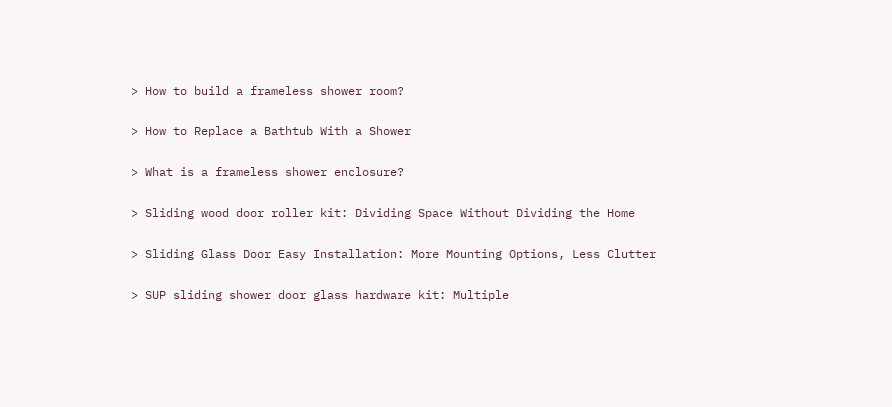> How to build a frameless shower room?

> How to Replace a Bathtub With a Shower

> What is a frameless shower enclosure?

> Sliding wood door roller kit: Dividing Space Without Dividing the Home

> Sliding Glass Door Easy Installation: More Mounting Options, Less Clutter

> SUP sliding shower door glass hardware kit: Multiple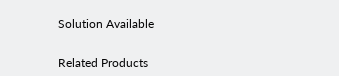Solution Available


Related Products